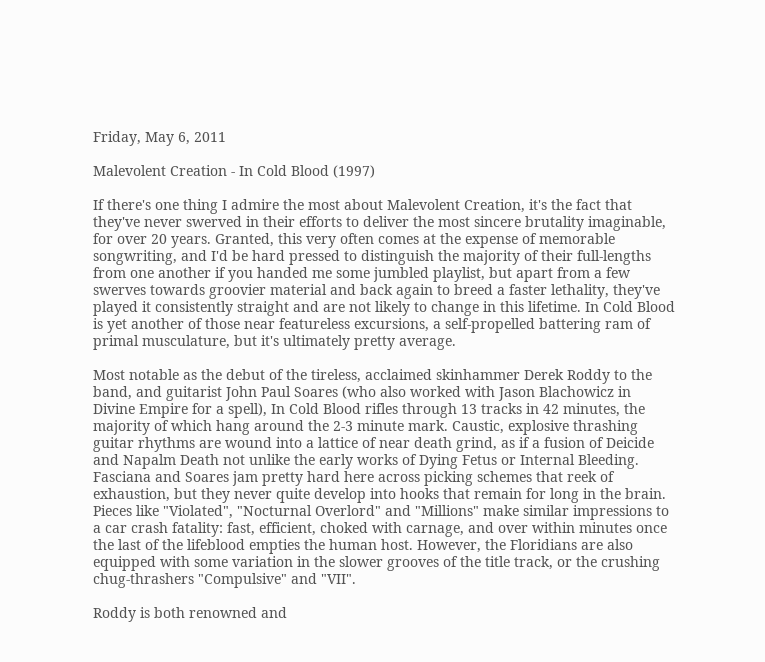Friday, May 6, 2011

Malevolent Creation - In Cold Blood (1997)

If there's one thing I admire the most about Malevolent Creation, it's the fact that they've never swerved in their efforts to deliver the most sincere brutality imaginable, for over 20 years. Granted, this very often comes at the expense of memorable songwriting, and I'd be hard pressed to distinguish the majority of their full-lengths from one another if you handed me some jumbled playlist, but apart from a few swerves towards groovier material and back again to breed a faster lethality, they've played it consistently straight and are not likely to change in this lifetime. In Cold Blood is yet another of those near featureless excursions, a self-propelled battering ram of primal musculature, but it's ultimately pretty average.

Most notable as the debut of the tireless, acclaimed skinhammer Derek Roddy to the band, and guitarist John Paul Soares (who also worked with Jason Blachowicz in Divine Empire for a spell), In Cold Blood rifles through 13 tracks in 42 minutes, the majority of which hang around the 2-3 minute mark. Caustic, explosive thrashing guitar rhythms are wound into a lattice of near death grind, as if a fusion of Deicide and Napalm Death not unlike the early works of Dying Fetus or Internal Bleeding. Fasciana and Soares jam pretty hard here across picking schemes that reek of exhaustion, but they never quite develop into hooks that remain for long in the brain. Pieces like "Violated", "Nocturnal Overlord" and "Millions" make similar impressions to a car crash fatality: fast, efficient, choked with carnage, and over within minutes once the last of the lifeblood empties the human host. However, the Floridians are also equipped with some variation in the slower grooves of the title track, or the crushing chug-thrashers "Compulsive" and "VII".

Roddy is both renowned and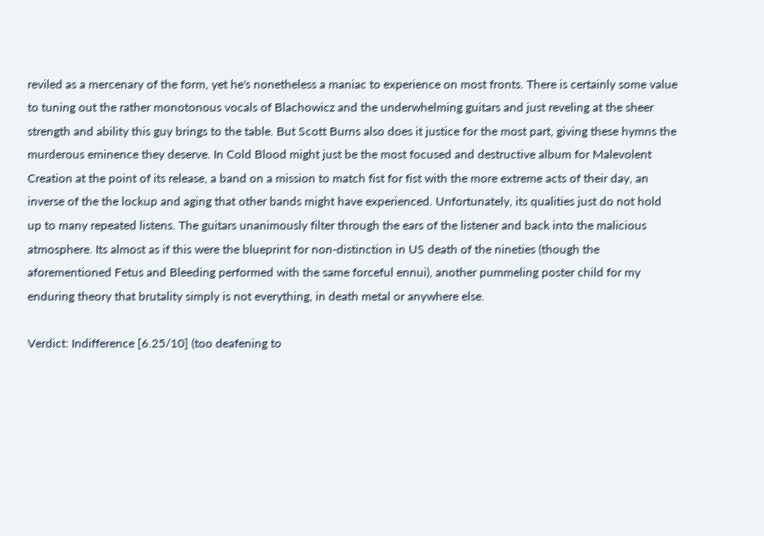reviled as a mercenary of the form, yet he's nonetheless a maniac to experience on most fronts. There is certainly some value to tuning out the rather monotonous vocals of Blachowicz and the underwhelming guitars and just reveling at the sheer strength and ability this guy brings to the table. But Scott Burns also does it justice for the most part, giving these hymns the murderous eminence they deserve. In Cold Blood might just be the most focused and destructive album for Malevolent Creation at the point of its release, a band on a mission to match fist for fist with the more extreme acts of their day, an inverse of the the lockup and aging that other bands might have experienced. Unfortunately, its qualities just do not hold up to many repeated listens. The guitars unanimously filter through the ears of the listener and back into the malicious atmosphere. Its almost as if this were the blueprint for non-distinction in US death of the nineties (though the aforementioned Fetus and Bleeding performed with the same forceful ennui), another pummeling poster child for my enduring theory that brutality simply is not everything, in death metal or anywhere else.

Verdict: Indifference [6.25/10] (too deafening to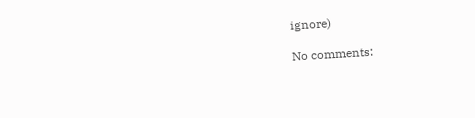ignore)

No comments: